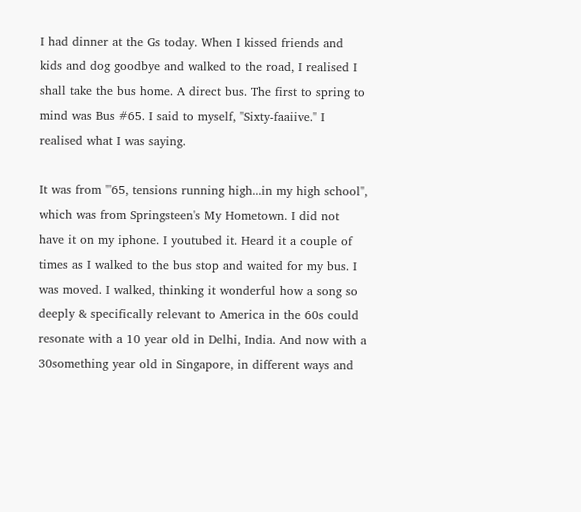I had dinner at the Gs today. When I kissed friends and kids and dog goodbye and walked to the road, I realised I shall take the bus home. A direct bus. The first to spring to mind was Bus #65. I said to myself, "Sixty-faaiive." I realised what I was saying.

It was from "'65, tensions running high...in my high school", which was from Springsteen's My Hometown. I did not have it on my iphone. I youtubed it. Heard it a couple of times as I walked to the bus stop and waited for my bus. I was moved. I walked, thinking it wonderful how a song so deeply & specifically relevant to America in the 60s could resonate with a 10 year old in Delhi, India. And now with a 30something year old in Singapore, in different ways and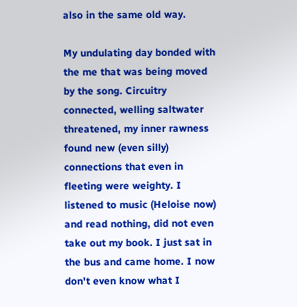also in the same old way.

My undulating day bonded with the me that was being moved by the song. Circuitry connected, welling saltwater threatened, my inner rawness found new (even silly) connections that even in fleeting were weighty. I listened to music (Heloise now) and read nothing, did not even take out my book. I just sat in the bus and came home. I now don't even know what I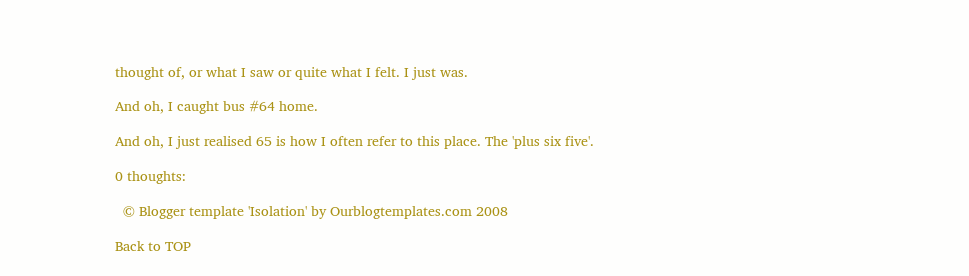thought of, or what I saw or quite what I felt. I just was.

And oh, I caught bus #64 home.

And oh, I just realised 65 is how I often refer to this place. The 'plus six five'.

0 thoughts:

  © Blogger template 'Isolation' by Ourblogtemplates.com 2008

Back to TOP